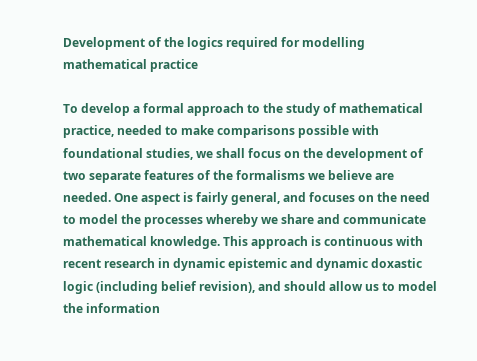Development of the logics required for modelling mathematical practice

To develop a formal approach to the study of mathematical practice, needed to make comparisons possible with foundational studies, we shall focus on the development of two separate features of the formalisms we believe are needed. One aspect is fairly general, and focuses on the need to model the processes whereby we share and communicate mathematical knowledge. This approach is continuous with recent research in dynamic epistemic and dynamic doxastic logic (including belief revision), and should allow us to model the information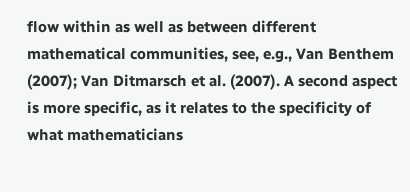flow within as well as between different mathematical communities, see, e.g., Van Benthem (2007); Van Ditmarsch et al. (2007). A second aspect is more specific, as it relates to the specificity of what mathematicians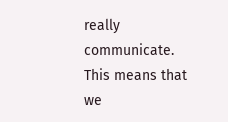really communicate. This means that we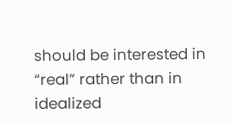should be interested in “real” rather than in idealized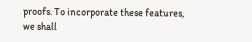proofs. To incorporate these features, we shall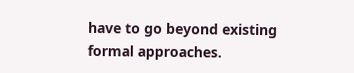have to go beyond existing formal approaches.